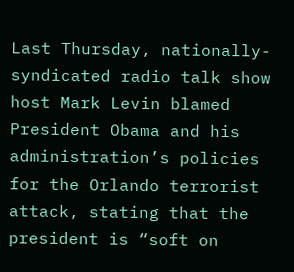Last Thursday, nationally-syndicated radio talk show host Mark Levin blamed President Obama and his administration’s policies for the Orlando terrorist attack, stating that the president is “soft on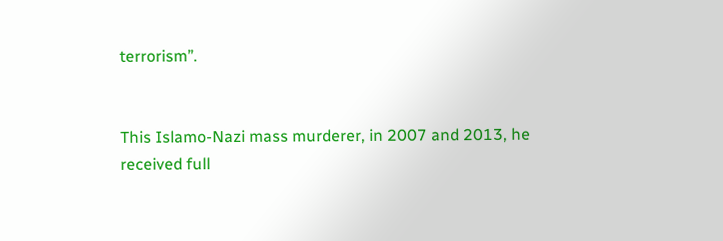terrorism”.


This Islamo-Nazi mass murderer, in 2007 and 2013, he received full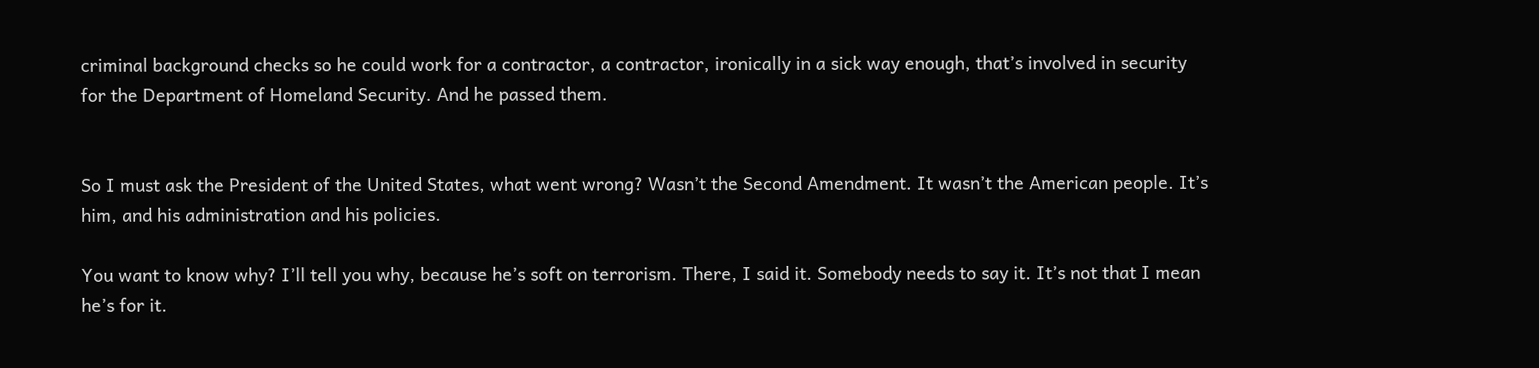criminal background checks so he could work for a contractor, a contractor, ironically in a sick way enough, that’s involved in security for the Department of Homeland Security. And he passed them.


So I must ask the President of the United States, what went wrong? Wasn’t the Second Amendment. It wasn’t the American people. It’s him, and his administration and his policies.

You want to know why? I’ll tell you why, because he’s soft on terrorism. There, I said it. Somebody needs to say it. It’s not that I mean he’s for it.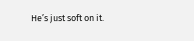He’s just soft on it.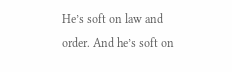He’s soft on law and order. And he’s soft on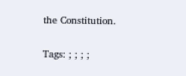the Constitution.

Tags: ; ; ; ;